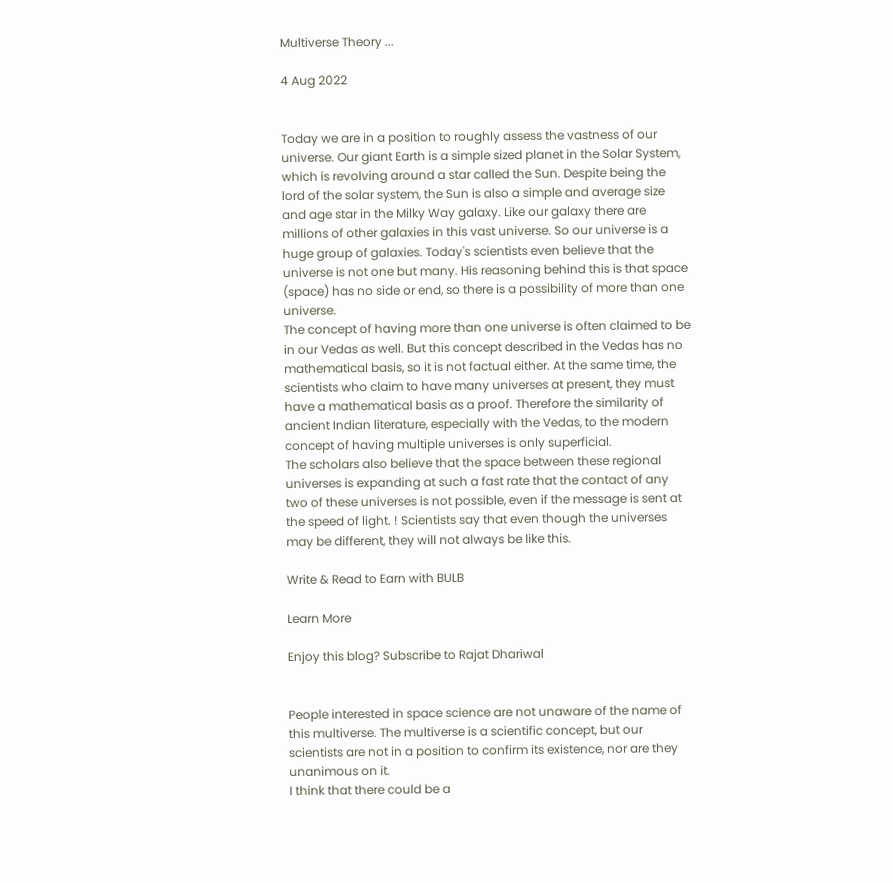Multiverse Theory ...

4 Aug 2022


Today we are in a position to roughly assess the vastness of our universe. Our giant Earth is a simple sized planet in the Solar System, which is revolving around a star called the Sun. Despite being the lord of the solar system, the Sun is also a simple and average size and age star in the Milky Way galaxy. Like our galaxy there are millions of other galaxies in this vast universe. So our universe is a huge group of galaxies. Today's scientists even believe that the universe is not one but many. His reasoning behind this is that space (space) has no side or end, so there is a possibility of more than one universe.
The concept of having more than one universe is often claimed to be in our Vedas as well. But this concept described in the Vedas has no mathematical basis, so it is not factual either. At the same time, the scientists who claim to have many universes at present, they must have a mathematical basis as a proof. Therefore the similarity of ancient Indian literature, especially with the Vedas, to the modern concept of having multiple universes is only superficial.
The scholars also believe that the space between these regional universes is expanding at such a fast rate that the contact of any two of these universes is not possible, even if the message is sent at the speed of light. ! Scientists say that even though the universes may be different, they will not always be like this.

Write & Read to Earn with BULB

Learn More

Enjoy this blog? Subscribe to Rajat Dhariwal


People interested in space science are not unaware of the name of this multiverse. The multiverse is a scientific concept, but our scientists are not in a position to confirm its existence, nor are they unanimous on it.
I think that there could be a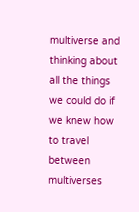multiverse and thinking about all the things we could do if we knew how to travel between multiverses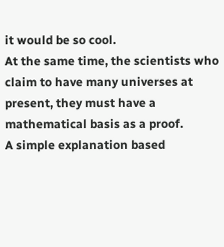it would be so cool.
At the same time, the scientists who claim to have many universes at present, they must have a mathematical basis as a proof.
A simple explanation based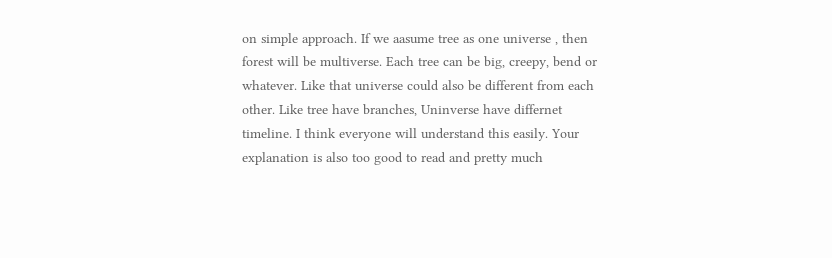on simple approach. If we aasume tree as one universe , then forest will be multiverse. Each tree can be big, creepy, bend or whatever. Like that universe could also be different from each other. Like tree have branches, Uninverse have differnet timeline. I think everyone will understand this easily. Your explanation is also too good to read and pretty much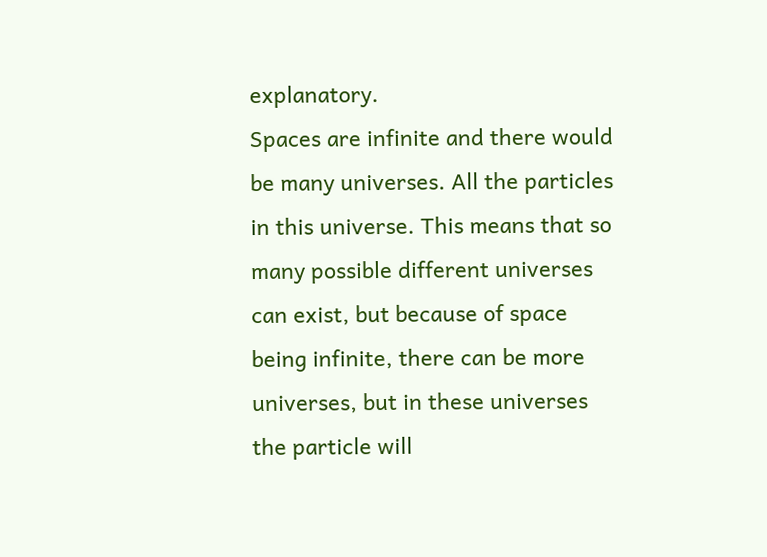explanatory.
Spaces are infinite and there would be many universes. All the particles in this universe. This means that so many possible different universes can exist, but because of space being infinite, there can be more universes, but in these universes the particle will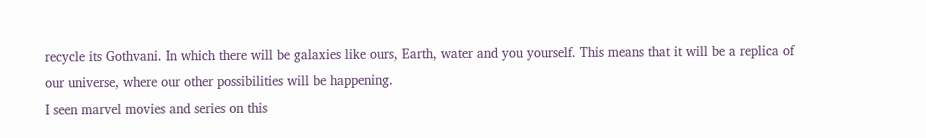recycle its Gothvani. In which there will be galaxies like ours, Earth, water and you yourself. This means that it will be a replica of our universe, where our other possibilities will be happening.
I seen marvel movies and series on this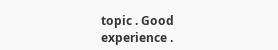topic . Good experience .